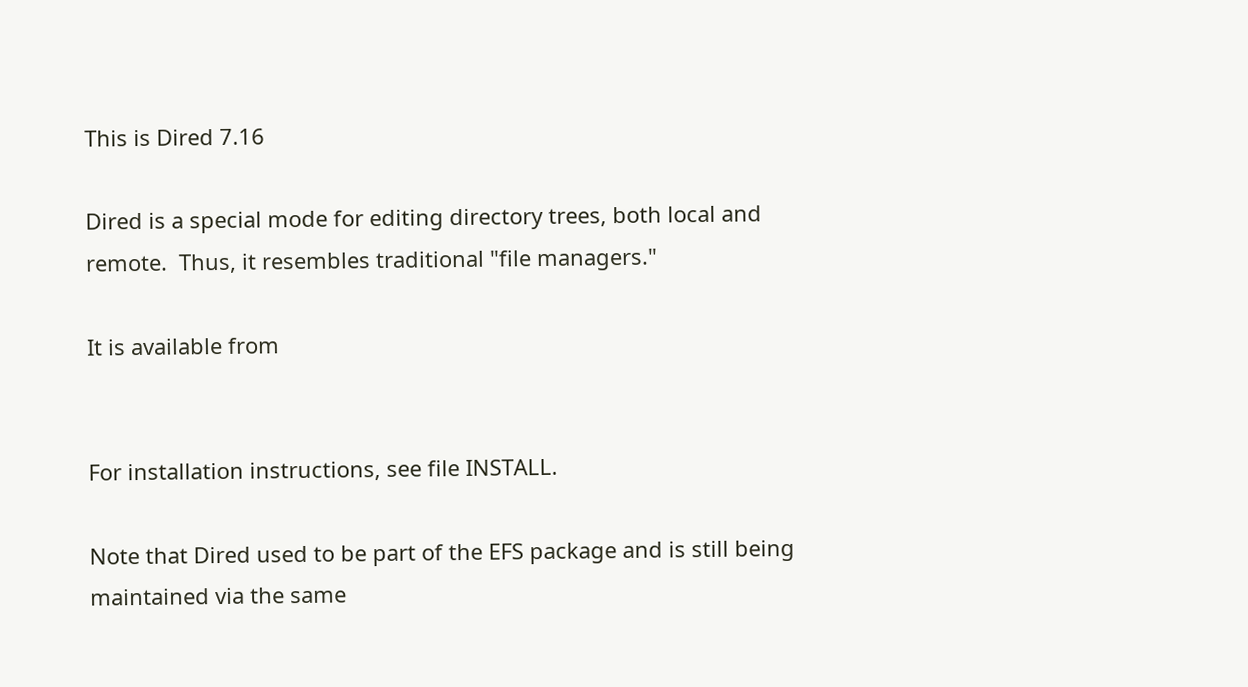This is Dired 7.16

Dired is a special mode for editing directory trees, both local and
remote.  Thus, it resembles traditional "file managers."

It is available from


For installation instructions, see file INSTALL.

Note that Dired used to be part of the EFS package and is still being
maintained via the same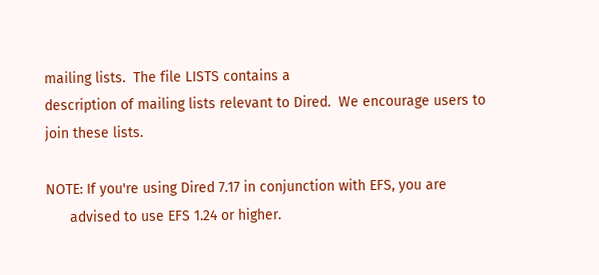mailing lists.  The file LISTS contains a
description of mailing lists relevant to Dired.  We encourage users to
join these lists.

NOTE: If you're using Dired 7.17 in conjunction with EFS, you are
      advised to use EFS 1.24 or higher.